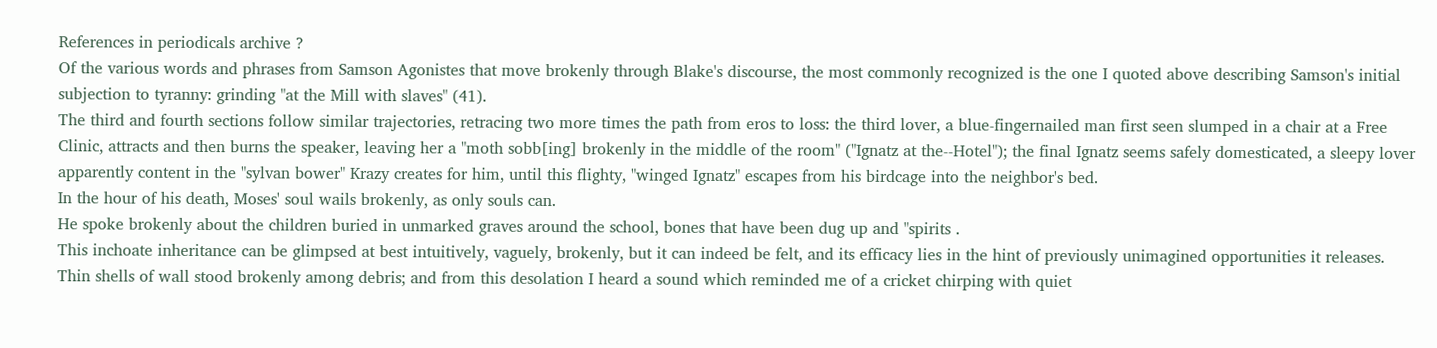References in periodicals archive ?
Of the various words and phrases from Samson Agonistes that move brokenly through Blake's discourse, the most commonly recognized is the one I quoted above describing Samson's initial subjection to tyranny: grinding "at the Mill with slaves" (41).
The third and fourth sections follow similar trajectories, retracing two more times the path from eros to loss: the third lover, a blue-fingernailed man first seen slumped in a chair at a Free Clinic, attracts and then burns the speaker, leaving her a "moth sobb[ing] brokenly in the middle of the room" ("Ignatz at the--Hotel"); the final Ignatz seems safely domesticated, a sleepy lover apparently content in the "sylvan bower" Krazy creates for him, until this flighty, "winged Ignatz" escapes from his birdcage into the neighbor's bed.
In the hour of his death, Moses' soul wails brokenly, as only souls can.
He spoke brokenly about the children buried in unmarked graves around the school, bones that have been dug up and "spirits .
This inchoate inheritance can be glimpsed at best intuitively, vaguely, brokenly, but it can indeed be felt, and its efficacy lies in the hint of previously unimagined opportunities it releases.
Thin shells of wall stood brokenly among debris; and from this desolation I heard a sound which reminded me of a cricket chirping with quiet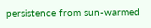persistence from sun-warmed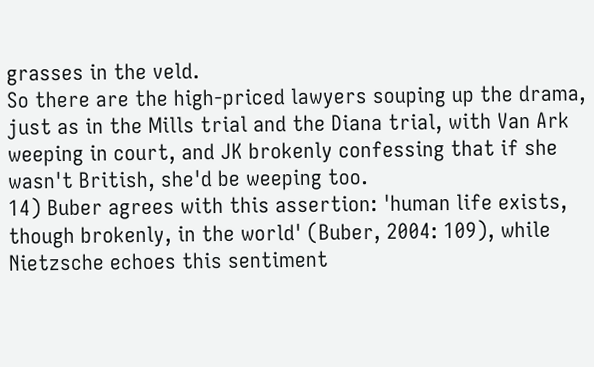grasses in the veld.
So there are the high-priced lawyers souping up the drama, just as in the Mills trial and the Diana trial, with Van Ark weeping in court, and JK brokenly confessing that if she wasn't British, she'd be weeping too.
14) Buber agrees with this assertion: 'human life exists, though brokenly, in the world' (Buber, 2004: 109), while Nietzsche echoes this sentiment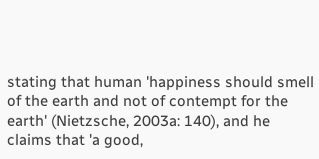stating that human 'happiness should smell of the earth and not of contempt for the earth' (Nietzsche, 2003a: 140), and he claims that 'a good,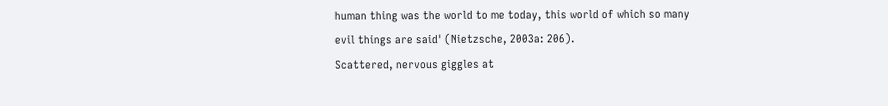human thing was the world to me today, this world of which so many evil things are said' (Nietzsche, 2003a: 206).
Scattered, nervous giggles at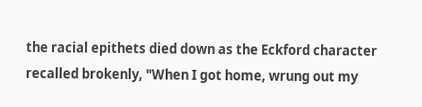the racial epithets died down as the Eckford character recalled brokenly, "When I got home, wrung out my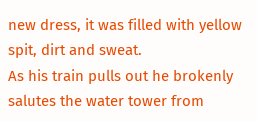new dress, it was filled with yellow spit, dirt and sweat.
As his train pulls out he brokenly salutes the water tower from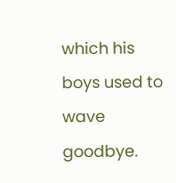which his boys used to wave goodbye.